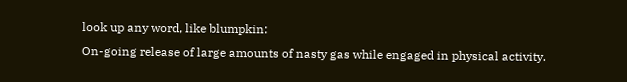look up any word, like blumpkin:
On-going release of large amounts of nasty gas while engaged in physical activity.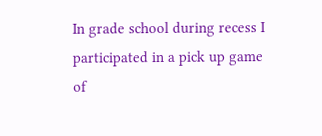In grade school during recess I participated in a pick up game of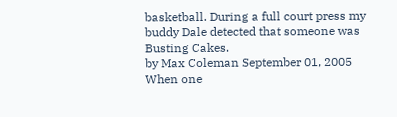basketball. During a full court press my buddy Dale detected that someone was Busting Cakes.
by Max Coleman September 01, 2005
When one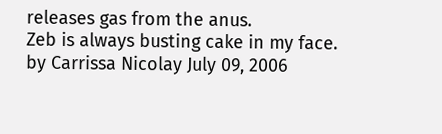releases gas from the anus.
Zeb is always busting cake in my face.
by Carrissa Nicolay July 09, 2006